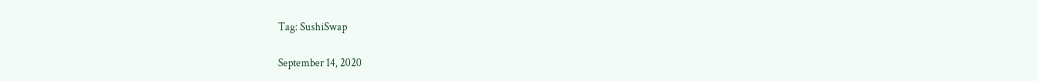Tag: SushiSwap

September 14, 2020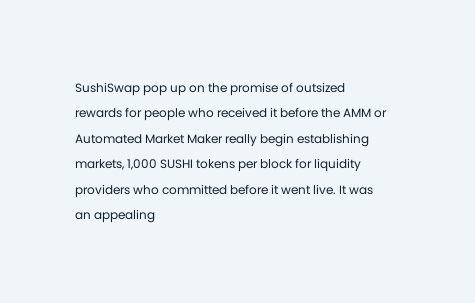SushiSwap pop up on the promise of outsized rewards for people who received it before the AMM or Automated Market Maker really begin establishing markets, 1,000 SUSHI tokens per block for liquidity providers who committed before it went live. It was an appealing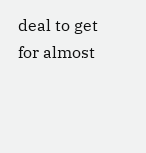deal to get for almost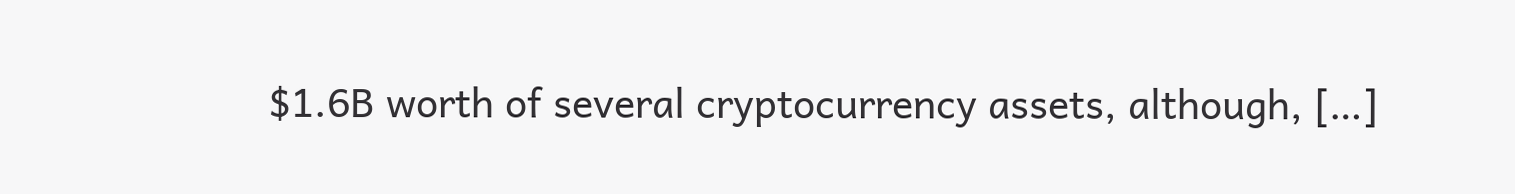$1.6B worth of several cryptocurrency assets, although, […]